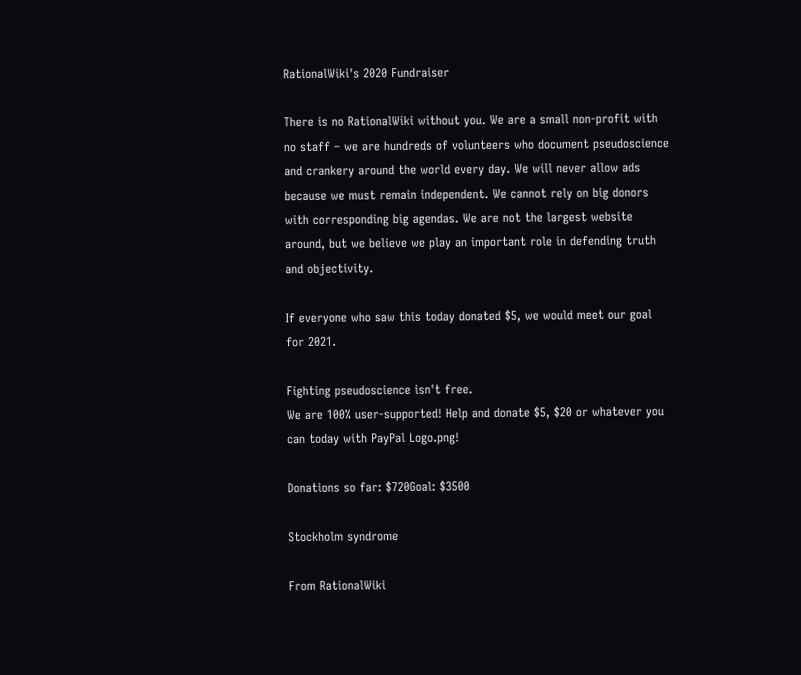RationalWiki's 2020 Fundraiser

There is no RationalWiki without you. We are a small non-profit with no staff – we are hundreds of volunteers who document pseudoscience and crankery around the world every day. We will never allow ads because we must remain independent. We cannot rely on big donors with corresponding big agendas. We are not the largest website around, but we believe we play an important role in defending truth and objectivity.

If everyone who saw this today donated $5, we would meet our goal for 2021.

Fighting pseudoscience isn't free.
We are 100% user-supported! Help and donate $5, $20 or whatever you can today with PayPal Logo.png!

Donations so far: $720Goal: $3500

Stockholm syndrome

From RationalWiki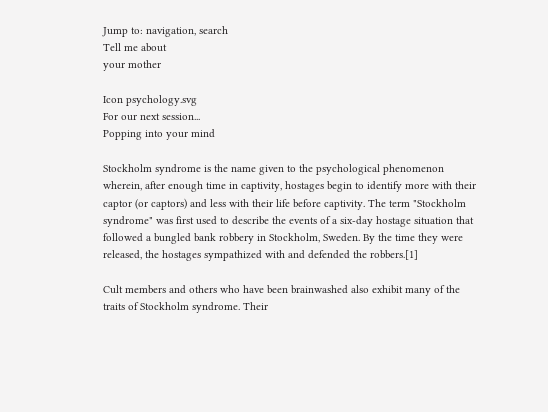Jump to: navigation, search
Tell me about
your mother

Icon psychology.svg
For our next session...
Popping into your mind

Stockholm syndrome is the name given to the psychological phenomenon wherein, after enough time in captivity, hostages begin to identify more with their captor (or captors) and less with their life before captivity. The term "Stockholm syndrome" was first used to describe the events of a six-day hostage situation that followed a bungled bank robbery in Stockholm, Sweden. By the time they were released, the hostages sympathized with and defended the robbers.[1]

Cult members and others who have been brainwashed also exhibit many of the traits of Stockholm syndrome. Their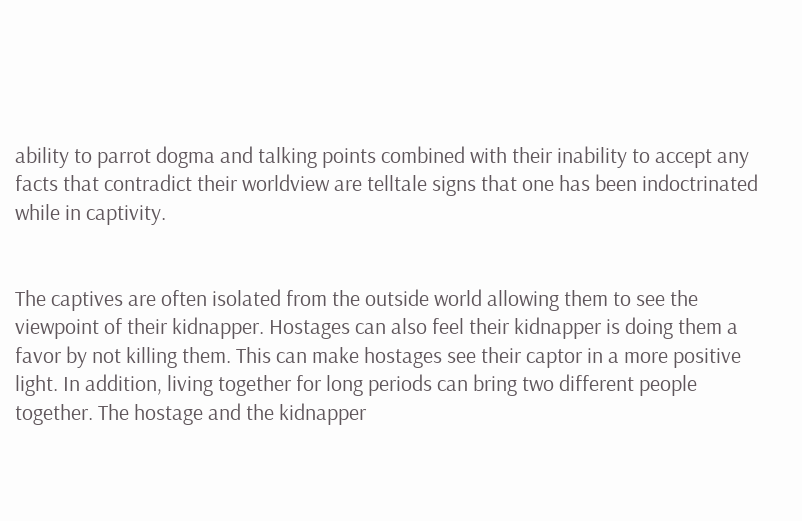ability to parrot dogma and talking points combined with their inability to accept any facts that contradict their worldview are telltale signs that one has been indoctrinated while in captivity.


The captives are often isolated from the outside world allowing them to see the viewpoint of their kidnapper. Hostages can also feel their kidnapper is doing them a favor by not killing them. This can make hostages see their captor in a more positive light. In addition, living together for long periods can bring two different people together. The hostage and the kidnapper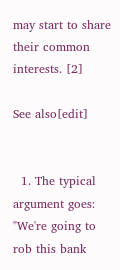may start to share their common interests. [2]

See also[edit]


  1. The typical argument goes: "We're going to rob this bank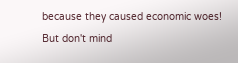because they caused economic woes! But don't mind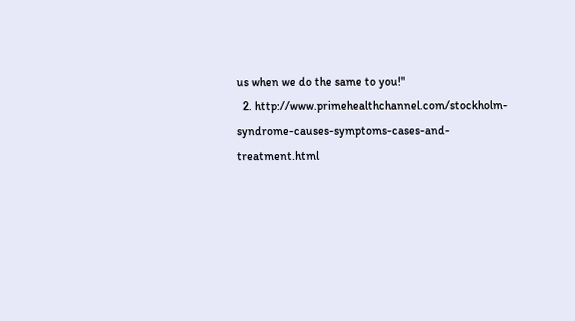us when we do the same to you!"
  2. http://www.primehealthchannel.com/stockholm-syndrome-causes-symptoms-cases-and-treatment.html